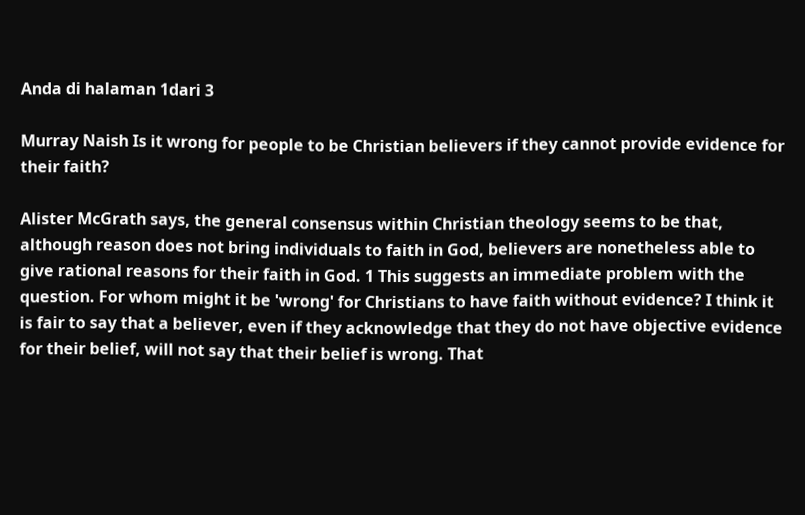Anda di halaman 1dari 3

Murray Naish Is it wrong for people to be Christian believers if they cannot provide evidence for their faith?

Alister McGrath says, the general consensus within Christian theology seems to be that, although reason does not bring individuals to faith in God, believers are nonetheless able to give rational reasons for their faith in God. 1 This suggests an immediate problem with the question. For whom might it be 'wrong' for Christians to have faith without evidence? I think it is fair to say that a believer, even if they acknowledge that they do not have objective evidence for their belief, will not say that their belief is wrong. That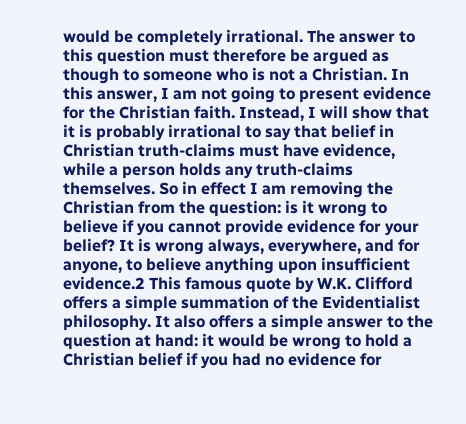would be completely irrational. The answer to this question must therefore be argued as though to someone who is not a Christian. In this answer, I am not going to present evidence for the Christian faith. Instead, I will show that it is probably irrational to say that belief in Christian truth-claims must have evidence, while a person holds any truth-claims themselves. So in effect I am removing the Christian from the question: is it wrong to believe if you cannot provide evidence for your belief? It is wrong always, everywhere, and for anyone, to believe anything upon insufficient evidence.2 This famous quote by W.K. Clifford offers a simple summation of the Evidentialist philosophy. It also offers a simple answer to the question at hand: it would be wrong to hold a Christian belief if you had no evidence for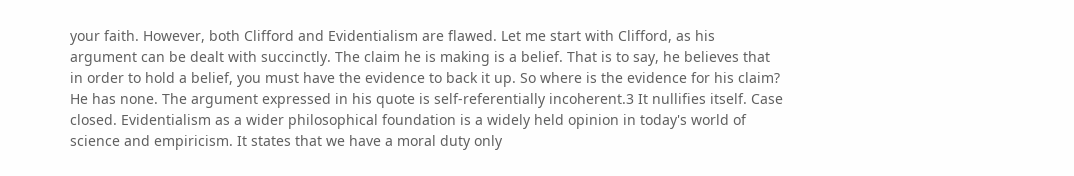your faith. However, both Clifford and Evidentialism are flawed. Let me start with Clifford, as his argument can be dealt with succinctly. The claim he is making is a belief. That is to say, he believes that in order to hold a belief, you must have the evidence to back it up. So where is the evidence for his claim? He has none. The argument expressed in his quote is self-referentially incoherent.3 It nullifies itself. Case closed. Evidentialism as a wider philosophical foundation is a widely held opinion in today's world of science and empiricism. It states that we have a moral duty only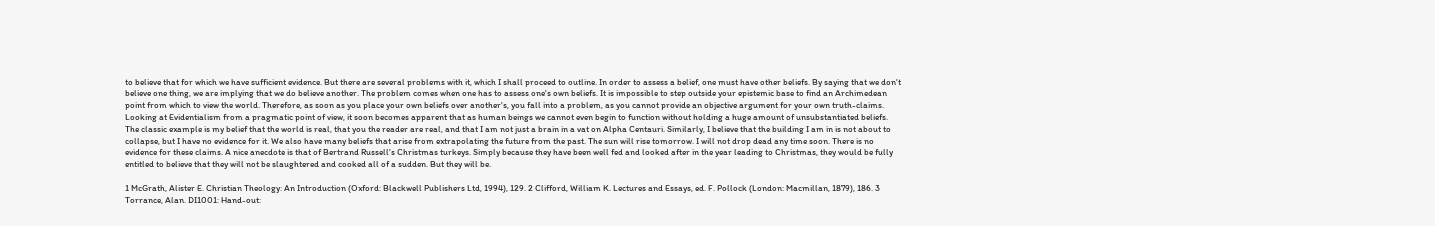to believe that for which we have sufficient evidence. But there are several problems with it, which I shall proceed to outline. In order to assess a belief, one must have other beliefs. By saying that we don't believe one thing, we are implying that we do believe another. The problem comes when one has to assess one's own beliefs. It is impossible to step outside your epistemic base to find an Archimedean point from which to view the world. Therefore, as soon as you place your own beliefs over another's, you fall into a problem, as you cannot provide an objective argument for your own truth-claims. Looking at Evidentialism from a pragmatic point of view, it soon becomes apparent that as human beings we cannot even begin to function without holding a huge amount of unsubstantiated beliefs. The classic example is my belief that the world is real, that you the reader are real, and that I am not just a brain in a vat on Alpha Centauri. Similarly, I believe that the building I am in is not about to collapse, but I have no evidence for it. We also have many beliefs that arise from extrapolating the future from the past. The sun will rise tomorrow. I will not drop dead any time soon. There is no evidence for these claims. A nice anecdote is that of Bertrand Russell's Christmas turkeys. Simply because they have been well fed and looked after in the year leading to Christmas, they would be fully entitled to believe that they will not be slaughtered and cooked all of a sudden. But they will be.

1 McGrath, Alister E. Christian Theology: An Introduction (Oxford: Blackwell Publishers Ltd, 1994), 129. 2 Clifford, William K. Lectures and Essays, ed. F. Pollock (London: Macmillan, 1879), 186. 3 Torrance, Alan. DI1001: Hand-out: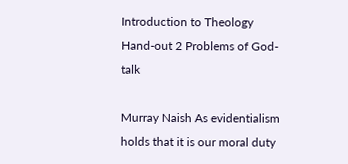Introduction to Theology Hand-out 2 Problems of God-talk

Murray Naish As evidentialism holds that it is our moral duty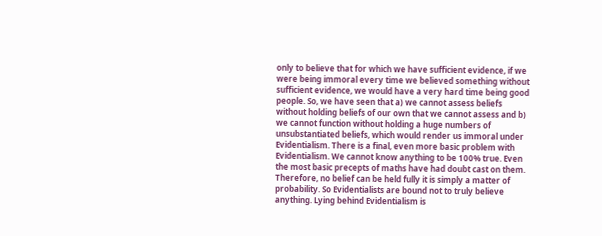only to believe that for which we have sufficient evidence, if we were being immoral every time we believed something without sufficient evidence, we would have a very hard time being good people. So, we have seen that a) we cannot assess beliefs without holding beliefs of our own that we cannot assess and b) we cannot function without holding a huge numbers of unsubstantiated beliefs, which would render us immoral under Evidentialism. There is a final, even more basic problem with Evidentialism. We cannot know anything to be 100% true. Even the most basic precepts of maths have had doubt cast on them. Therefore, no belief can be held fully it is simply a matter of probability. So Evidentialists are bound not to truly believe anything. Lying behind Evidentialism is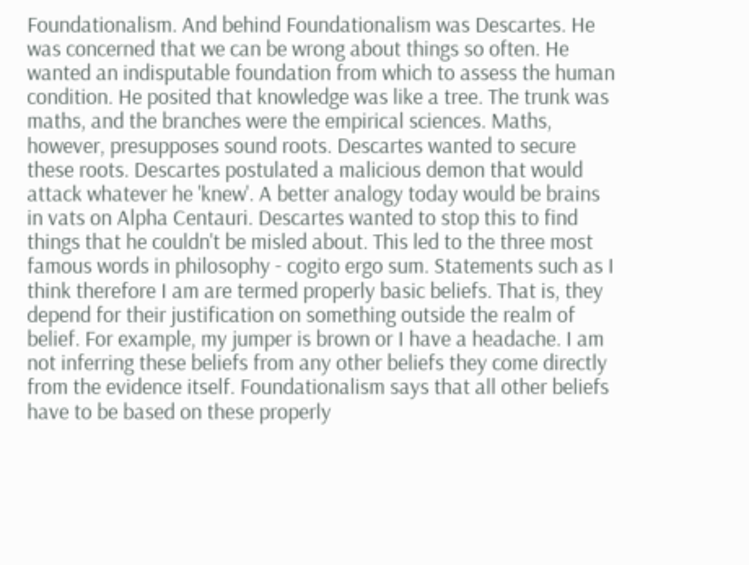Foundationalism. And behind Foundationalism was Descartes. He was concerned that we can be wrong about things so often. He wanted an indisputable foundation from which to assess the human condition. He posited that knowledge was like a tree. The trunk was maths, and the branches were the empirical sciences. Maths, however, presupposes sound roots. Descartes wanted to secure these roots. Descartes postulated a malicious demon that would attack whatever he 'knew'. A better analogy today would be brains in vats on Alpha Centauri. Descartes wanted to stop this to find things that he couldn't be misled about. This led to the three most famous words in philosophy - cogito ergo sum. Statements such as I think therefore I am are termed properly basic beliefs. That is, they depend for their justification on something outside the realm of belief. For example, my jumper is brown or I have a headache. I am not inferring these beliefs from any other beliefs they come directly from the evidence itself. Foundationalism says that all other beliefs have to be based on these properly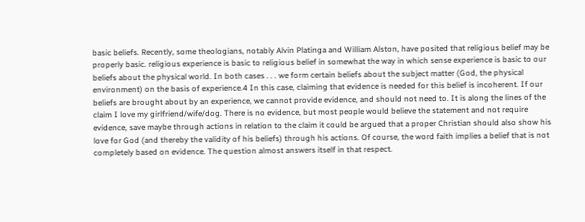basic beliefs. Recently, some theologians, notably Alvin Platinga and William Alston, have posited that religious belief may be properly basic. religious experience is basic to religious belief in somewhat the way in which sense experience is basic to our beliefs about the physical world. In both cases . . . we form certain beliefs about the subject matter (God, the physical environment) on the basis of experience.4 In this case, claiming that evidence is needed for this belief is incoherent. If our beliefs are brought about by an experience, we cannot provide evidence, and should not need to. It is along the lines of the claim I love my girlfriend/wife/dog. There is no evidence, but most people would believe the statement and not require evidence, save maybe through actions in relation to the claim it could be argued that a proper Christian should also show his love for God (and thereby the validity of his beliefs) through his actions. Of course, the word faith implies a belief that is not completely based on evidence. The question almost answers itself in that respect.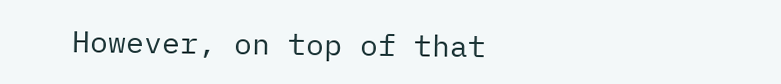However, on top of that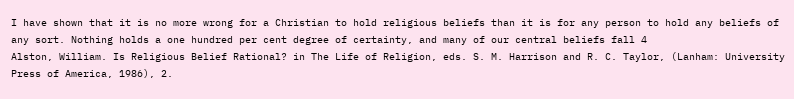I have shown that it is no more wrong for a Christian to hold religious beliefs than it is for any person to hold any beliefs of any sort. Nothing holds a one hundred per cent degree of certainty, and many of our central beliefs fall 4
Alston, William. Is Religious Belief Rational? in The Life of Religion, eds. S. M. Harrison and R. C. Taylor, (Lanham: University Press of America, 1986), 2.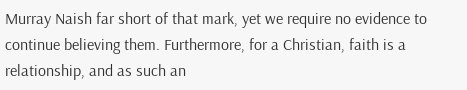Murray Naish far short of that mark, yet we require no evidence to continue believing them. Furthermore, for a Christian, faith is a relationship, and as such an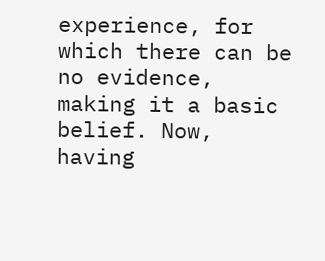experience, for which there can be no evidence, making it a basic belief. Now, having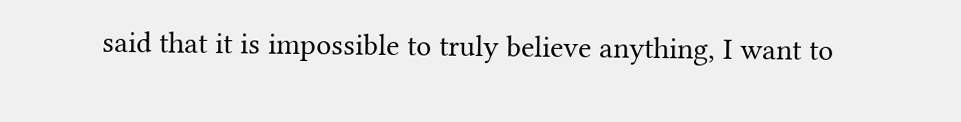said that it is impossible to truly believe anything, I want to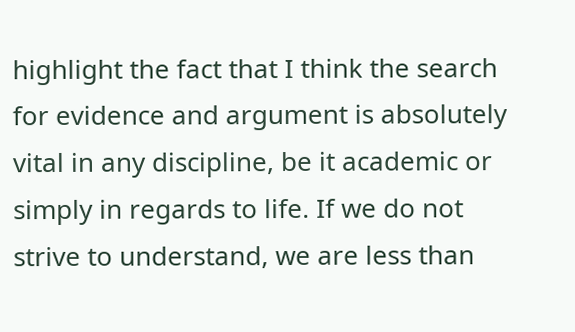highlight the fact that I think the search for evidence and argument is absolutely vital in any discipline, be it academic or simply in regards to life. If we do not strive to understand, we are less than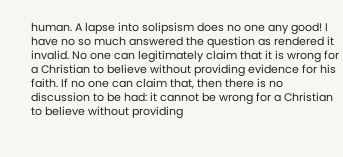human. A lapse into solipsism does no one any good! I have no so much answered the question as rendered it invalid. No one can legitimately claim that it is wrong for a Christian to believe without providing evidence for his faith. If no one can claim that, then there is no discussion to be had: it cannot be wrong for a Christian to believe without providing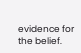evidence for the belief.